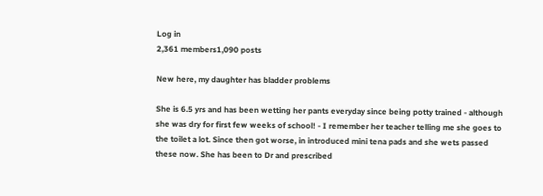Log in
2,361 members1,090 posts

New here, my daughter has bladder problems

She is 6.5 yrs and has been wetting her pants everyday since being potty trained - although she was dry for first few weeks of school! - I remember her teacher telling me she goes to the toilet a lot. Since then got worse, in introduced mini tena pads and she wets passed these now. She has been to Dr and prescribed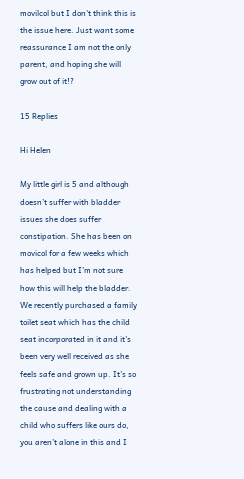movilcol but I don't think this is the issue here. Just want some reassurance I am not the only parent, and hoping she will grow out of it!?

15 Replies

Hi Helen

My little girl is 5 and although doesn’t suffer with bladder issues she does suffer constipation. She has been on movicol for a few weeks which has helped but I’m not sure how this will help the bladder. We recently purchased a family toilet seat which has the child seat incorporated in it and it’s been very well received as she feels safe and grown up. It’s so frustrating not understanding the cause and dealing with a child who suffers like ours do, you aren’t alone in this and I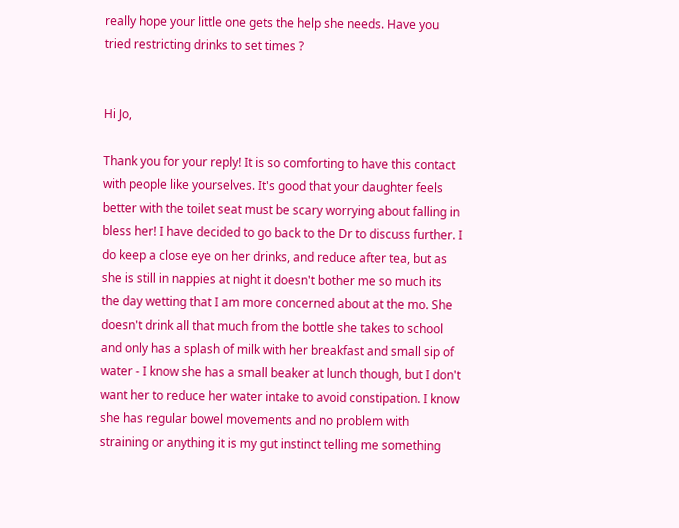really hope your little one gets the help she needs. Have you tried restricting drinks to set times ?


Hi Jo,

Thank you for your reply! It is so comforting to have this contact with people like yourselves. It's good that your daughter feels better with the toilet seat must be scary worrying about falling in bless her! I have decided to go back to the Dr to discuss further. I do keep a close eye on her drinks, and reduce after tea, but as she is still in nappies at night it doesn't bother me so much its the day wetting that I am more concerned about at the mo. She doesn't drink all that much from the bottle she takes to school and only has a splash of milk with her breakfast and small sip of water - I know she has a small beaker at lunch though, but I don't want her to reduce her water intake to avoid constipation. I know she has regular bowel movements and no problem with straining or anything it is my gut instinct telling me something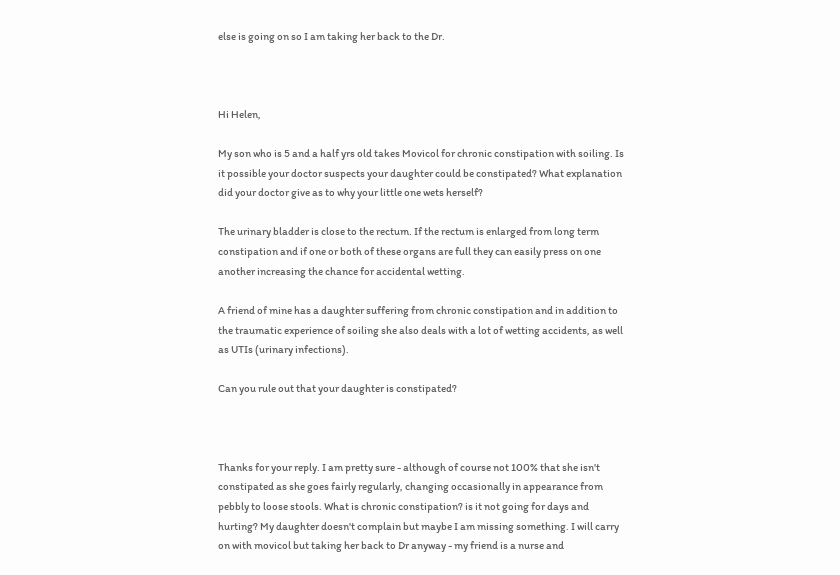else is going on so I am taking her back to the Dr.



Hi Helen,

My son who is 5 and a half yrs old takes Movicol for chronic constipation with soiling. Is it possible your doctor suspects your daughter could be constipated? What explanation did your doctor give as to why your little one wets herself?

The urinary bladder is close to the rectum. If the rectum is enlarged from long term constipation and if one or both of these organs are full they can easily press on one another increasing the chance for accidental wetting.

A friend of mine has a daughter suffering from chronic constipation and in addition to the traumatic experience of soiling she also deals with a lot of wetting accidents, as well as UTIs (urinary infections).

Can you rule out that your daughter is constipated?



Thanks for your reply. I am pretty sure - although of course not 100% that she isn't constipated as she goes fairly regularly, changing occasionally in appearance from pebbly to loose stools. What is chronic constipation? is it not going for days and hurting? My daughter doesn't complain but maybe I am missing something. I will carry on with movicol but taking her back to Dr anyway - my friend is a nurse and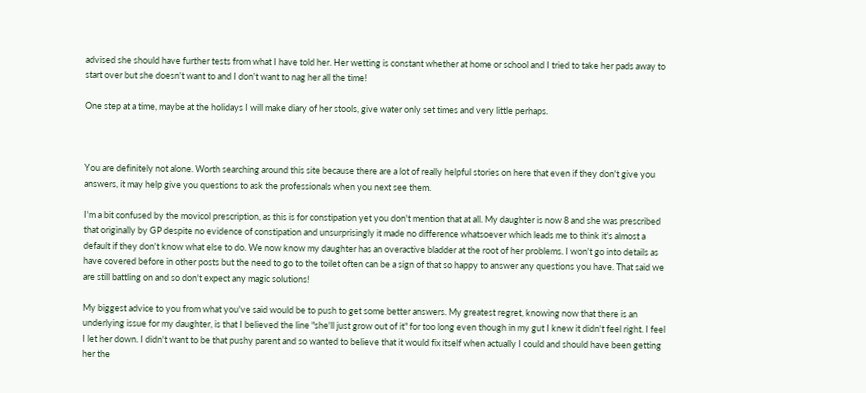advised she should have further tests from what I have told her. Her wetting is constant whether at home or school and I tried to take her pads away to start over but she doesn't want to and I don't want to nag her all the time!

One step at a time, maybe at the holidays I will make diary of her stools, give water only set times and very little perhaps.



You are definitely not alone. Worth searching around this site because there are a lot of really helpful stories on here that even if they don't give you answers, it may help give you questions to ask the professionals when you next see them.

I'm a bit confused by the movicol prescription, as this is for constipation yet you don't mention that at all. My daughter is now 8 and she was prescribed that originally by GP despite no evidence of constipation and unsurprisingly it made no difference whatsoever which leads me to think it's almost a default if they don't know what else to do. We now know my daughter has an overactive bladder at the root of her problems. I won't go into details as have covered before in other posts but the need to go to the toilet often can be a sign of that so happy to answer any questions you have. That said we are still battling on and so don't expect any magic solutions!

My biggest advice to you from what you've said would be to push to get some better answers. My greatest regret, knowing now that there is an underlying issue for my daughter, is that I believed the line "she'll just grow out of it" for too long even though in my gut I knew it didn't feel right. I feel I let her down. I didn't want to be that pushy parent and so wanted to believe that it would fix itself when actually I could and should have been getting her the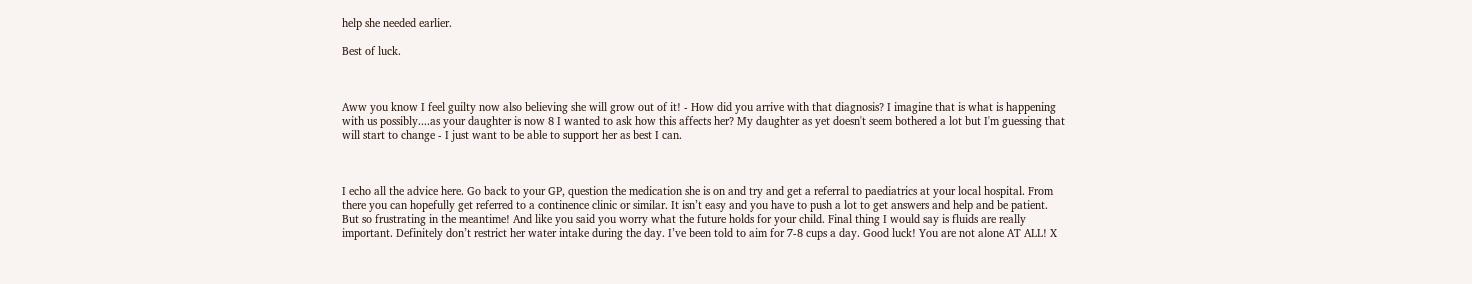help she needed earlier.

Best of luck.



Aww you know I feel guilty now also believing she will grow out of it! - How did you arrive with that diagnosis? I imagine that is what is happening with us possibly....as your daughter is now 8 I wanted to ask how this affects her? My daughter as yet doesn't seem bothered a lot but I'm guessing that will start to change - I just want to be able to support her as best I can.



I echo all the advice here. Go back to your GP, question the medication she is on and try and get a referral to paediatrics at your local hospital. From there you can hopefully get referred to a continence clinic or similar. It isn’t easy and you have to push a lot to get answers and help and be patient. But so frustrating in the meantime! And like you said you worry what the future holds for your child. Final thing I would say is fluids are really important. Definitely don’t restrict her water intake during the day. I’ve been told to aim for 7-8 cups a day. Good luck! You are not alone AT ALL! X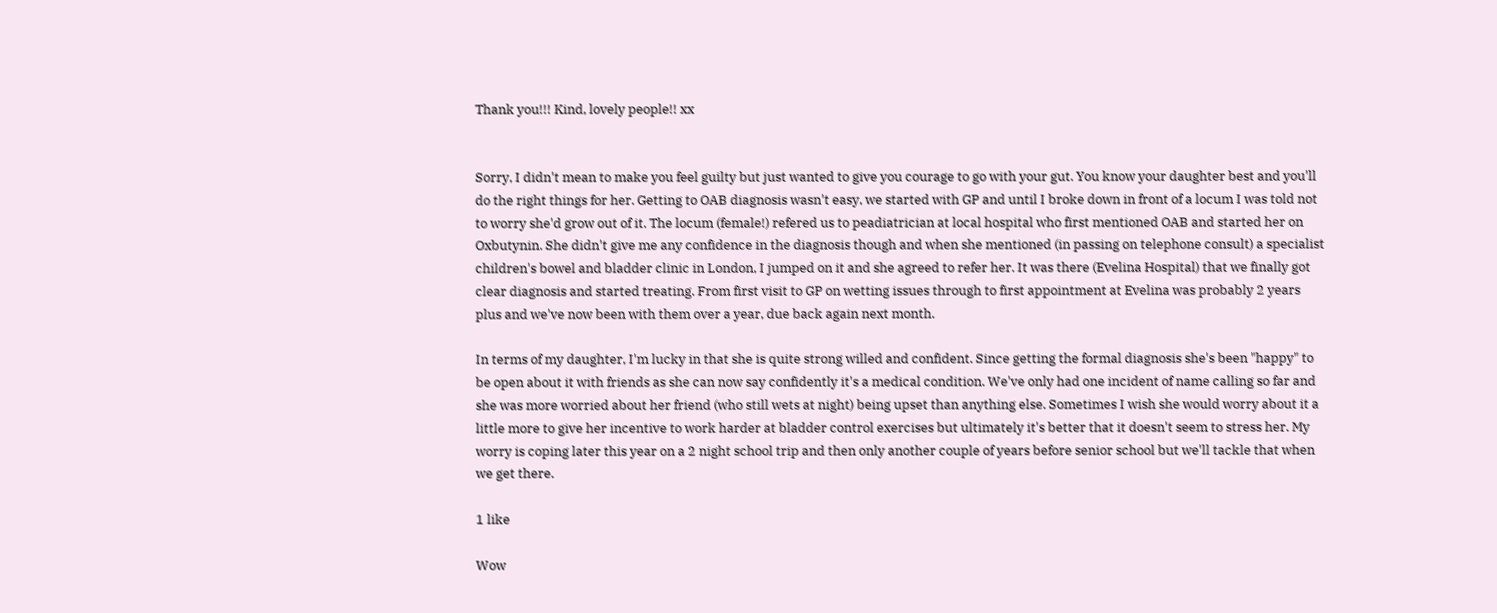Thank you!!! Kind, lovely people!! xx


Sorry, I didn't mean to make you feel guilty but just wanted to give you courage to go with your gut. You know your daughter best and you'll do the right things for her. Getting to OAB diagnosis wasn't easy, we started with GP and until I broke down in front of a locum I was told not to worry she'd grow out of it. The locum (female!) refered us to peadiatrician at local hospital who first mentioned OAB and started her on Oxbutynin. She didn't give me any confidence in the diagnosis though and when she mentioned (in passing on telephone consult) a specialist children's bowel and bladder clinic in London, I jumped on it and she agreed to refer her. It was there (Evelina Hospital) that we finally got clear diagnosis and started treating. From first visit to GP on wetting issues through to first appointment at Evelina was probably 2 years plus and we've now been with them over a year, due back again next month.

In terms of my daughter, I'm lucky in that she is quite strong willed and confident. Since getting the formal diagnosis she's been "happy" to be open about it with friends as she can now say confidently it's a medical condition. We've only had one incident of name calling so far and she was more worried about her friend (who still wets at night) being upset than anything else. Sometimes I wish she would worry about it a little more to give her incentive to work harder at bladder control exercises but ultimately it's better that it doesn't seem to stress her. My worry is coping later this year on a 2 night school trip and then only another couple of years before senior school but we'll tackle that when we get there.

1 like

Wow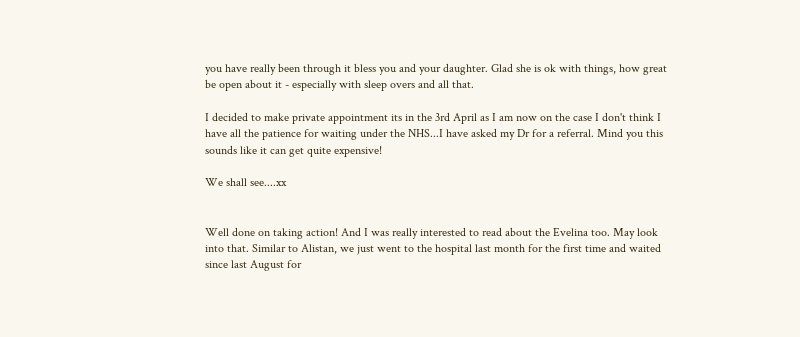you have really been through it bless you and your daughter. Glad she is ok with things, how great be open about it - especially with sleep overs and all that.

I decided to make private appointment its in the 3rd April as I am now on the case I don't think I have all the patience for waiting under the NHS...I have asked my Dr for a referral. Mind you this sounds like it can get quite expensive!

We shall see....xx


Well done on taking action! And I was really interested to read about the Evelina too. May look into that. Similar to Alistan, we just went to the hospital last month for the first time and waited since last August for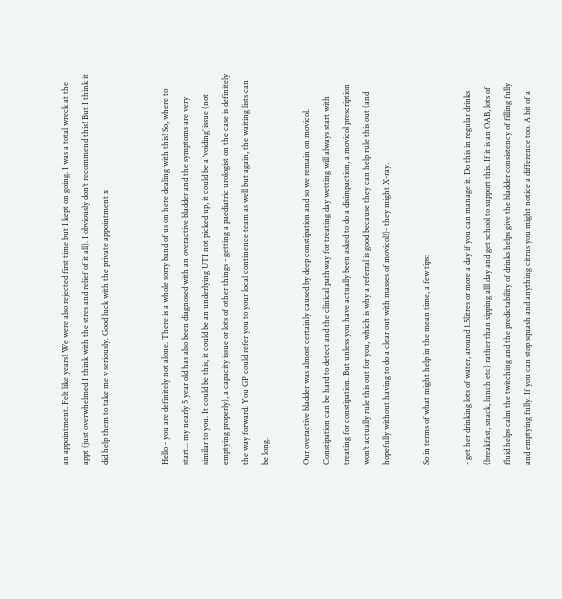an appointment. Felt like years! We were also rejected first time but I kept on going. I was a total wreck at the appt (just overwhelmed I think with the stres and relief of it all). I obviously don’t recommend this! But I think it did help them to take me v seriously. Good luck with the private appointment x


Hello - you are definitely not alone. There is a whole sorry band of us on here dealing with this! So, where to start... my nearly 5 year old has also been diagnosed with an overactive bladder and the symptoms are very similar to you. It could be this, it could be an underlying UTI not picked up, it could be a ‘voiding’ issue (not emptying properly), a capacity issue or lots of other things - getting a paediatric urologist on the case is definitely the way forward. You GP could refer you to your local continence team as well but again, the waiting lists can be long.

Our overactive bladder was almost certainly caused by deep constipation and so we remain on movicol. Constipation can be hard to detect and the clinical pathway for treating day wetting will always start with treating for constipation. But unless you have actually been asked to do a disimpaction, a movicol prescription won’t actually rule this out for you, which is why a referral is good because they can help rule this out (and hopefully without having to do a clear out with masses of movicol!)- they might X-ray.

So in terms of what might help in the mean time, a few tips:

- get her drinking lots of water, around 1.5litres or more a day if you can manage it. Do this in regular drinks (breakfast, snack, lunch etc) rather than sipping alll day and get school to support this. If it is an OAB, lots of fluid helps calm the twitching and the predictability of drinks helps give the bladder consistency of filling fully and emptying fully. If you can stop squash and anything citrus you might notice a difference too. A bit of a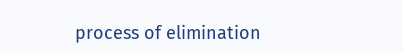process of elimination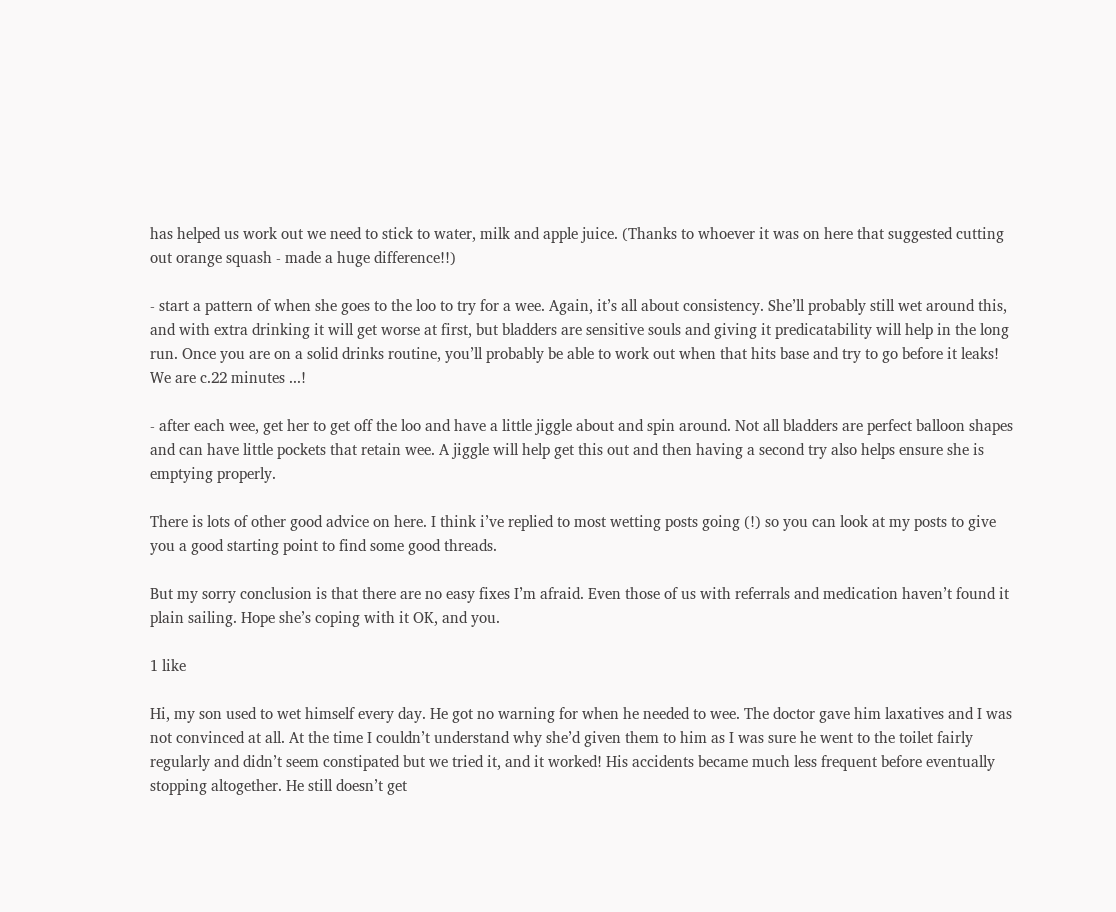has helped us work out we need to stick to water, milk and apple juice. (Thanks to whoever it was on here that suggested cutting out orange squash - made a huge difference!!)

- start a pattern of when she goes to the loo to try for a wee. Again, it’s all about consistency. She’ll probably still wet around this, and with extra drinking it will get worse at first, but bladders are sensitive souls and giving it predicatability will help in the long run. Once you are on a solid drinks routine, you’ll probably be able to work out when that hits base and try to go before it leaks! We are c.22 minutes ...!

- after each wee, get her to get off the loo and have a little jiggle about and spin around. Not all bladders are perfect balloon shapes and can have little pockets that retain wee. A jiggle will help get this out and then having a second try also helps ensure she is emptying properly.

There is lots of other good advice on here. I think i’ve replied to most wetting posts going (!) so you can look at my posts to give you a good starting point to find some good threads.

But my sorry conclusion is that there are no easy fixes I’m afraid. Even those of us with referrals and medication haven’t found it plain sailing. Hope she’s coping with it OK, and you.

1 like

Hi, my son used to wet himself every day. He got no warning for when he needed to wee. The doctor gave him laxatives and I was not convinced at all. At the time I couldn’t understand why she’d given them to him as I was sure he went to the toilet fairly regularly and didn’t seem constipated but we tried it, and it worked! His accidents became much less frequent before eventually stopping altogether. He still doesn’t get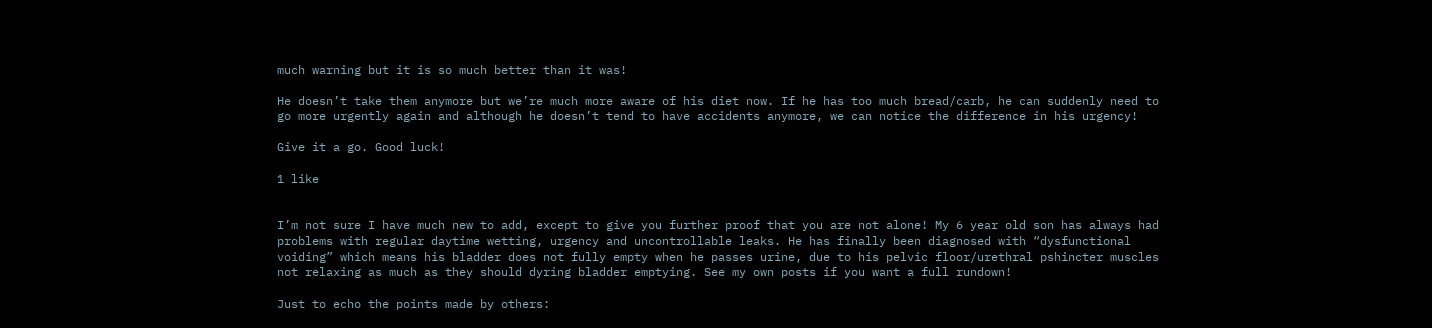much warning but it is so much better than it was!

He doesn’t take them anymore but we’re much more aware of his diet now. If he has too much bread/carb, he can suddenly need to go more urgently again and although he doesn’t tend to have accidents anymore, we can notice the difference in his urgency!

Give it a go. Good luck!

1 like


I’m not sure I have much new to add, except to give you further proof that you are not alone! My 6 year old son has always had problems with regular daytime wetting, urgency and uncontrollable leaks. He has finally been diagnosed with “dysfunctional voiding” which means his bladder does not fully empty when he passes urine, due to his pelvic floor/urethral pshincter muscles not relaxing as much as they should dyring bladder emptying. See my own posts if you want a full rundown!

Just to echo the points made by others: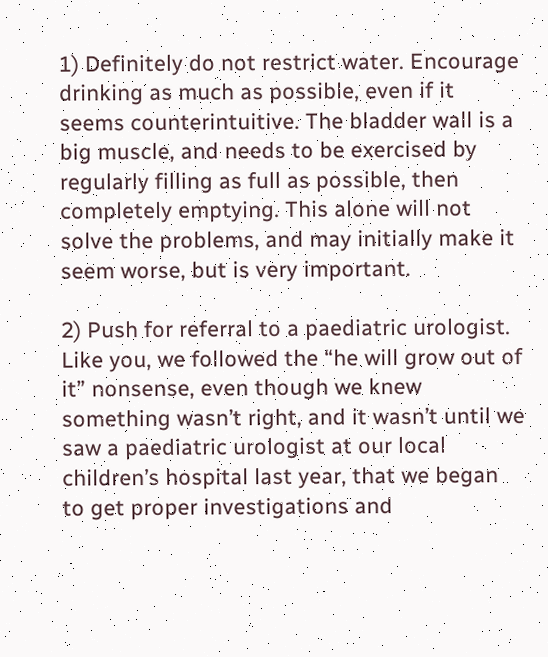1) Definitely do not restrict water. Encourage drinking as much as possible, even if it seems counterintuitive. The bladder wall is a big muscle, and needs to be exercised by regularly filling as full as possible, then completely emptying. This alone will not solve the problems, and may initially make it seem worse, but is very important.

2) Push for referral to a paediatric urologist. Like you, we followed the “he will grow out of it” nonsense, even though we knew something wasn’t right, and it wasn’t until we saw a paediatric urologist at our local children’s hospital last year, that we began to get proper investigations and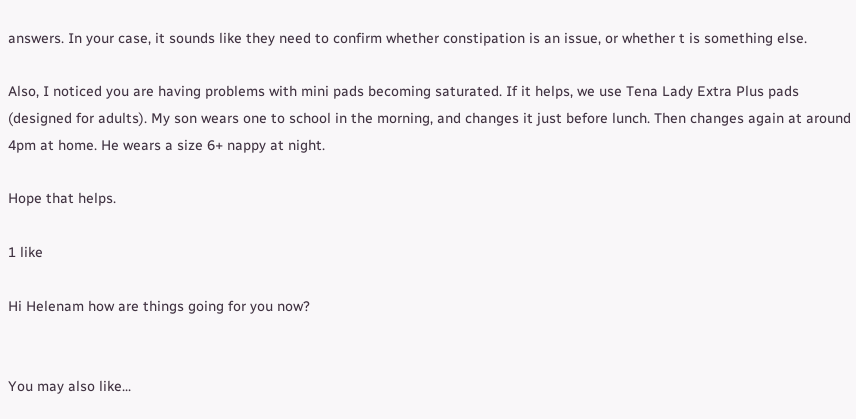answers. In your case, it sounds like they need to confirm whether constipation is an issue, or whether t is something else.

Also, I noticed you are having problems with mini pads becoming saturated. If it helps, we use Tena Lady Extra Plus pads (designed for adults). My son wears one to school in the morning, and changes it just before lunch. Then changes again at around 4pm at home. He wears a size 6+ nappy at night.

Hope that helps.

1 like

Hi Helenam how are things going for you now?


You may also like...